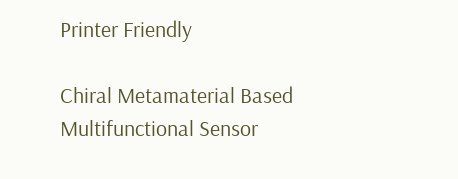Printer Friendly

Chiral Metamaterial Based Multifunctional Sensor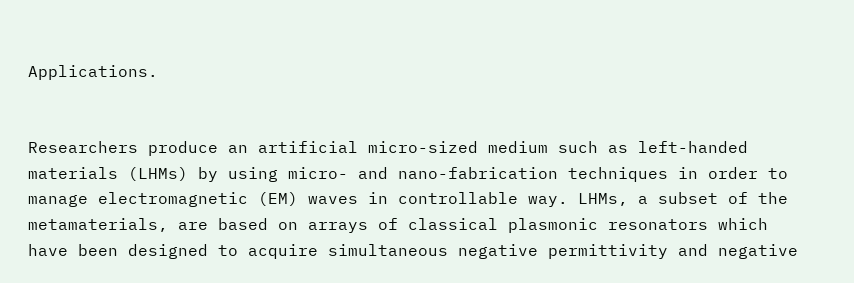Applications.


Researchers produce an artificial micro-sized medium such as left-handed materials (LHMs) by using micro- and nano-fabrication techniques in order to manage electromagnetic (EM) waves in controllable way. LHMs, a subset of the metamaterials, are based on arrays of classical plasmonic resonators which have been designed to acquire simultaneous negative permittivity and negative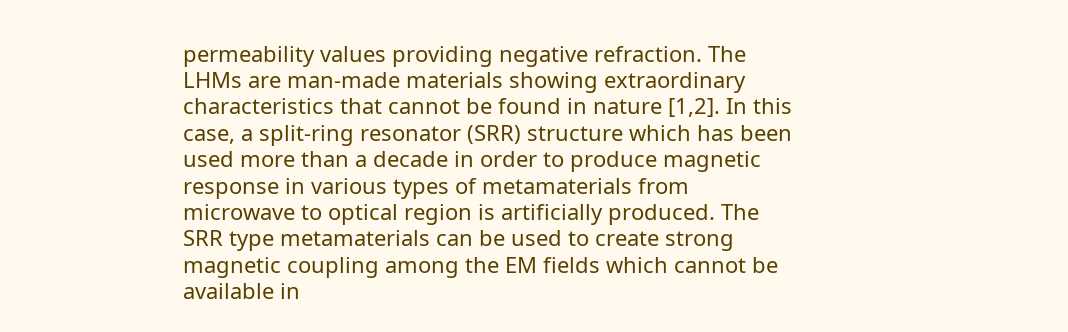permeability values providing negative refraction. The LHMs are man-made materials showing extraordinary characteristics that cannot be found in nature [1,2]. In this case, a split-ring resonator (SRR) structure which has been used more than a decade in order to produce magnetic response in various types of metamaterials from microwave to optical region is artificially produced. The SRR type metamaterials can be used to create strong magnetic coupling among the EM fields which cannot be available in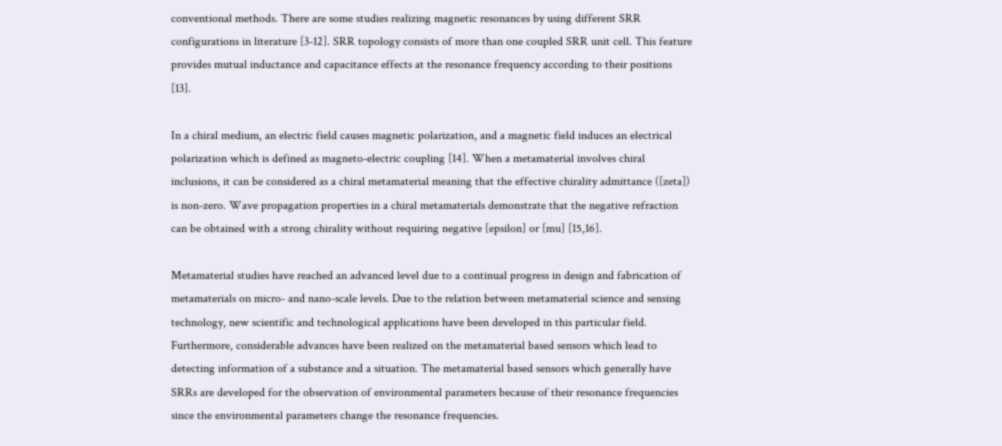conventional methods. There are some studies realizing magnetic resonances by using different SRR configurations in literature [3-12]. SRR topology consists of more than one coupled SRR unit cell. This feature provides mutual inductance and capacitance effects at the resonance frequency according to their positions [13].

In a chiral medium, an electric field causes magnetic polarization, and a magnetic field induces an electrical polarization which is defined as magneto-electric coupling [14]. When a metamaterial involves chiral inclusions, it can be considered as a chiral metamaterial meaning that the effective chirality admittance ([zeta]) is non-zero. Wave propagation properties in a chiral metamaterials demonstrate that the negative refraction can be obtained with a strong chirality without requiring negative [epsilon] or [mu] [15,16].

Metamaterial studies have reached an advanced level due to a continual progress in design and fabrication of metamaterials on micro- and nano-scale levels. Due to the relation between metamaterial science and sensing technology, new scientific and technological applications have been developed in this particular field. Furthermore, considerable advances have been realized on the metamaterial based sensors which lead to detecting information of a substance and a situation. The metamaterial based sensors which generally have SRRs are developed for the observation of environmental parameters because of their resonance frequencies since the environmental parameters change the resonance frequencies.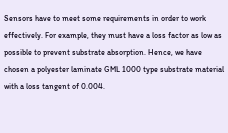Sensors have to meet some requirements in order to work effectively. For example, they must have a loss factor as low as possible to prevent substrate absorption. Hence, we have chosen a polyester laminate GML 1000 type substrate material with a loss tangent of 0.004.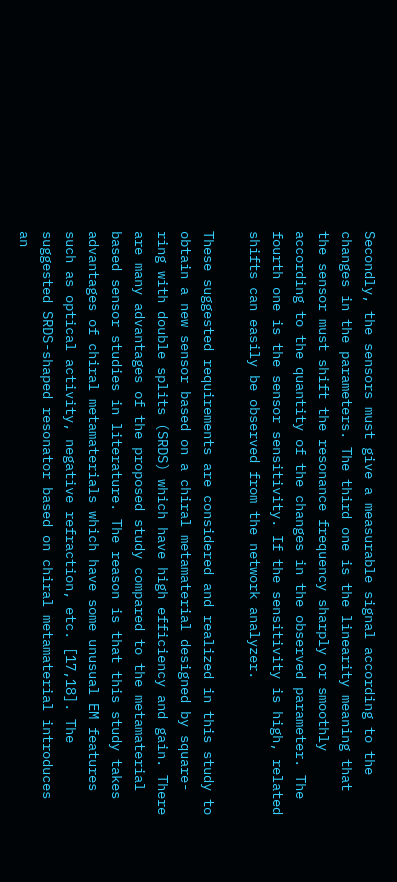Secondly, the sensors must give a measurable signal according to the changes in the parameters. The third one is the linearity meaning that the sensor must shift the resonance frequency sharply or smoothly according to the quantity of the changes in the observed parameter. The fourth one is the sensor sensitivity. If the sensitivity is high, related shifts can easily be observed from the network analyzer.

These suggested requirements are considered and realized in this study to obtain a new sensor based on a chiral metamaterial designed by square-ring with double splits (SRDS) which have high efficiency and gain. There are many advantages of the proposed study compared to the metamaterial based sensor studies in literature. The reason is that this study takes advantages of chiral metamaterials which have some unusual EM features such as optical activity, negative refraction, etc. [17,18]. The suggested SRDS-shaped resonator based on chiral metamaterial introduces an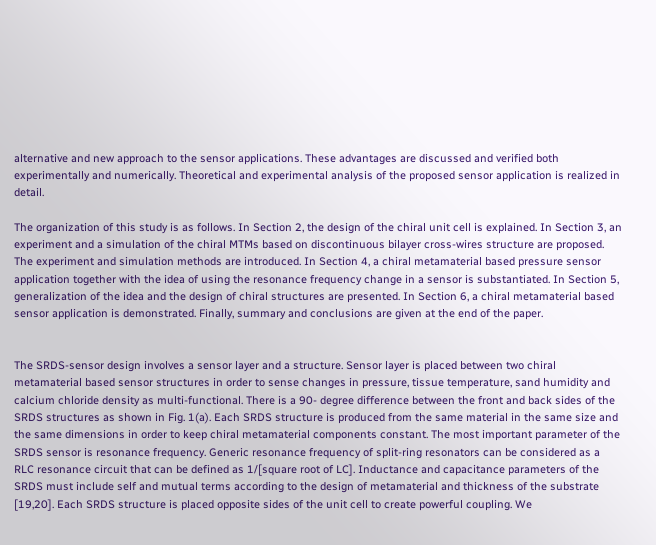alternative and new approach to the sensor applications. These advantages are discussed and verified both experimentally and numerically. Theoretical and experimental analysis of the proposed sensor application is realized in detail.

The organization of this study is as follows. In Section 2, the design of the chiral unit cell is explained. In Section 3, an experiment and a simulation of the chiral MTMs based on discontinuous bilayer cross-wires structure are proposed. The experiment and simulation methods are introduced. In Section 4, a chiral metamaterial based pressure sensor application together with the idea of using the resonance frequency change in a sensor is substantiated. In Section 5, generalization of the idea and the design of chiral structures are presented. In Section 6, a chiral metamaterial based sensor application is demonstrated. Finally, summary and conclusions are given at the end of the paper.


The SRDS-sensor design involves a sensor layer and a structure. Sensor layer is placed between two chiral metamaterial based sensor structures in order to sense changes in pressure, tissue temperature, sand humidity and calcium chloride density as multi-functional. There is a 90- degree difference between the front and back sides of the SRDS structures as shown in Fig. 1(a). Each SRDS structure is produced from the same material in the same size and the same dimensions in order to keep chiral metamaterial components constant. The most important parameter of the SRDS sensor is resonance frequency. Generic resonance frequency of split-ring resonators can be considered as a RLC resonance circuit that can be defined as 1/[square root of LC]. Inductance and capacitance parameters of the SRDS must include self and mutual terms according to the design of metamaterial and thickness of the substrate [19,20]. Each SRDS structure is placed opposite sides of the unit cell to create powerful coupling. We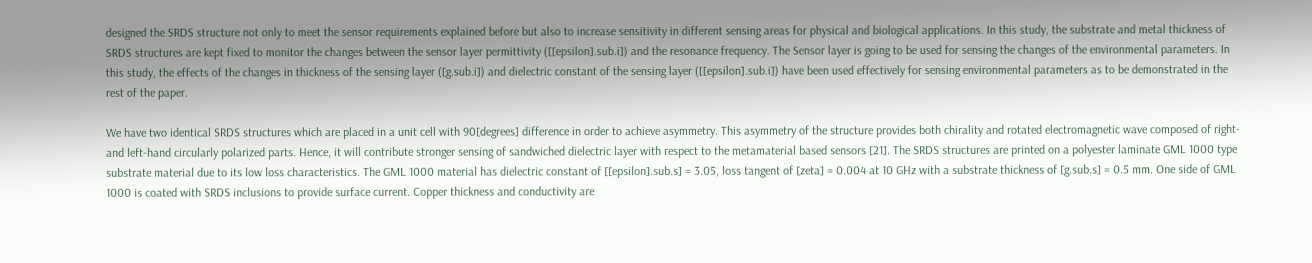designed the SRDS structure not only to meet the sensor requirements explained before but also to increase sensitivity in different sensing areas for physical and biological applications. In this study, the substrate and metal thickness of SRDS structures are kept fixed to monitor the changes between the sensor layer permittivity ([[epsilon].sub.i]) and the resonance frequency. The Sensor layer is going to be used for sensing the changes of the environmental parameters. In this study, the effects of the changes in thickness of the sensing layer ([g.sub.i]) and dielectric constant of the sensing layer ([[epsilon].sub.i]) have been used effectively for sensing environmental parameters as to be demonstrated in the rest of the paper.

We have two identical SRDS structures which are placed in a unit cell with 90[degrees] difference in order to achieve asymmetry. This asymmetry of the structure provides both chirality and rotated electromagnetic wave composed of right- and left-hand circularly polarized parts. Hence, it will contribute stronger sensing of sandwiched dielectric layer with respect to the metamaterial based sensors [21]. The SRDS structures are printed on a polyester laminate GML 1000 type substrate material due to its low loss characteristics. The GML 1000 material has dielectric constant of [[epsilon].sub.s] = 3.05, loss tangent of [zeta] = 0.004 at 10 GHz with a substrate thickness of [g.sub.s] = 0.5 mm. One side of GML 1000 is coated with SRDS inclusions to provide surface current. Copper thickness and conductivity are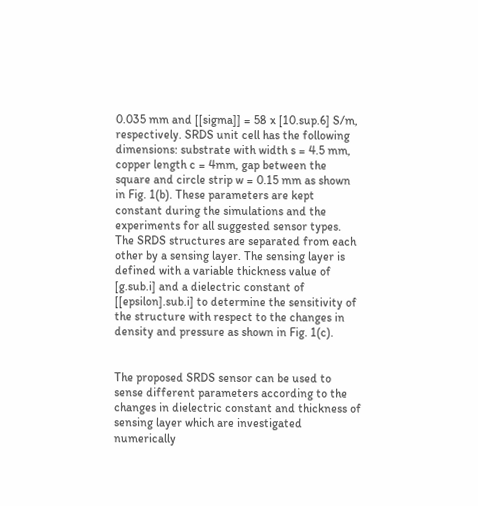0.035 mm and [[sigma]] = 58 x [10.sup.6] S/m, respectively. SRDS unit cell has the following dimensions: substrate with width s = 4.5 mm, copper length c = 4mm, gap between the square and circle strip w = 0.15 mm as shown in Fig. 1(b). These parameters are kept constant during the simulations and the experiments for all suggested sensor types. The SRDS structures are separated from each other by a sensing layer. The sensing layer is defined with a variable thickness value of [g.sub.i] and a dielectric constant of [[epsilon].sub.i] to determine the sensitivity of the structure with respect to the changes in density and pressure as shown in Fig. 1(c).


The proposed SRDS sensor can be used to sense different parameters according to the changes in dielectric constant and thickness of sensing layer which are investigated numerically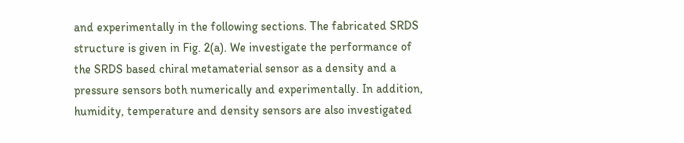and experimentally in the following sections. The fabricated SRDS structure is given in Fig. 2(a). We investigate the performance of the SRDS based chiral metamaterial sensor as a density and a pressure sensors both numerically and experimentally. In addition, humidity, temperature and density sensors are also investigated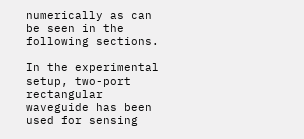numerically as can be seen in the following sections.

In the experimental setup, two-port rectangular waveguide has been used for sensing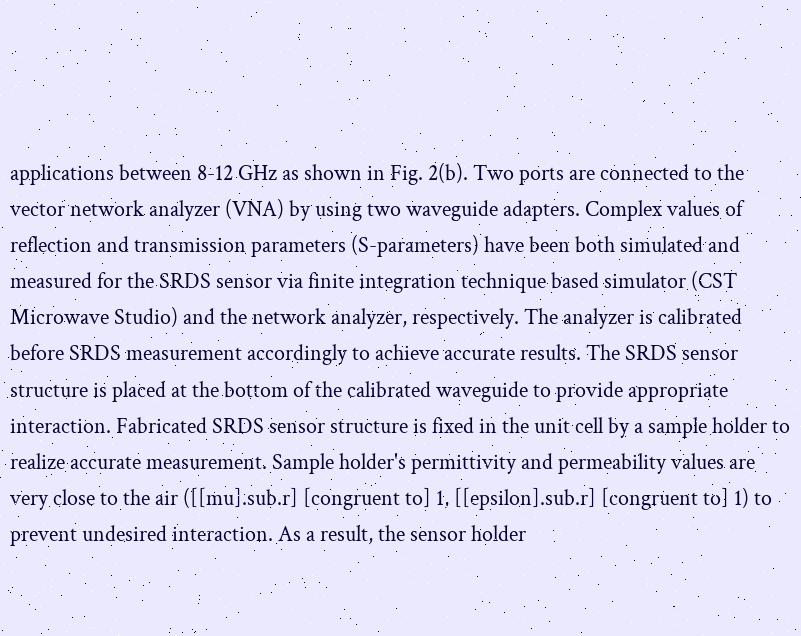applications between 8-12 GHz as shown in Fig. 2(b). Two ports are connected to the vector network analyzer (VNA) by using two waveguide adapters. Complex values of reflection and transmission parameters (S-parameters) have been both simulated and measured for the SRDS sensor via finite integration technique based simulator (CST Microwave Studio) and the network analyzer, respectively. The analyzer is calibrated before SRDS measurement accordingly to achieve accurate results. The SRDS sensor structure is placed at the bottom of the calibrated waveguide to provide appropriate interaction. Fabricated SRDS sensor structure is fixed in the unit cell by a sample holder to realize accurate measurement. Sample holder's permittivity and permeability values are very close to the air ([[mu].sub.r] [congruent to] 1, [[epsilon].sub.r] [congruent to] 1) to prevent undesired interaction. As a result, the sensor holder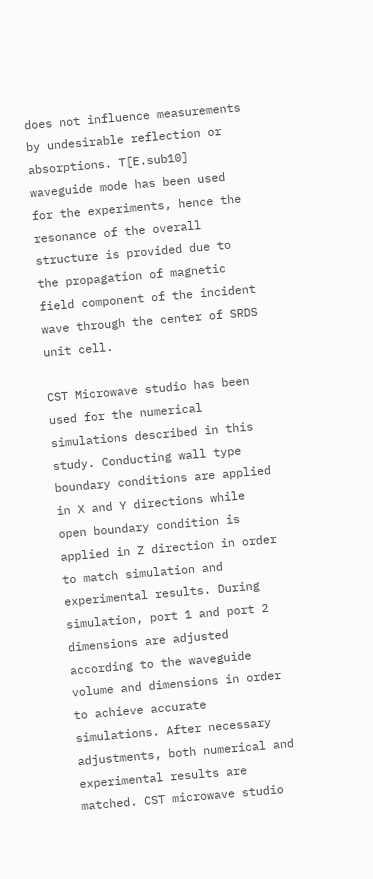does not influence measurements by undesirable reflection or absorptions. T[E.sub10] waveguide mode has been used for the experiments, hence the resonance of the overall structure is provided due to the propagation of magnetic field component of the incident wave through the center of SRDS unit cell.

CST Microwave studio has been used for the numerical simulations described in this study. Conducting wall type boundary conditions are applied in X and Y directions while open boundary condition is applied in Z direction in order to match simulation and experimental results. During simulation, port 1 and port 2 dimensions are adjusted according to the waveguide volume and dimensions in order to achieve accurate simulations. After necessary adjustments, both numerical and experimental results are matched. CST microwave studio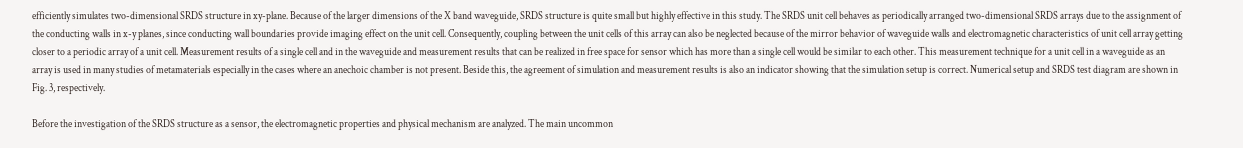efficiently simulates two-dimensional SRDS structure in xy-plane. Because of the larger dimensions of the X band waveguide, SRDS structure is quite small but highly effective in this study. The SRDS unit cell behaves as periodically arranged two-dimensional SRDS arrays due to the assignment of the conducting walls in x-y planes, since conducting wall boundaries provide imaging effect on the unit cell. Consequently, coupling between the unit cells of this array can also be neglected because of the mirror behavior of waveguide walls and electromagnetic characteristics of unit cell array getting closer to a periodic array of a unit cell. Measurement results of a single cell and in the waveguide and measurement results that can be realized in free space for sensor which has more than a single cell would be similar to each other. This measurement technique for a unit cell in a waveguide as an array is used in many studies of metamaterials especially in the cases where an anechoic chamber is not present. Beside this, the agreement of simulation and measurement results is also an indicator showing that the simulation setup is correct. Numerical setup and SRDS test diagram are shown in Fig. 3, respectively.

Before the investigation of the SRDS structure as a sensor, the electromagnetic properties and physical mechanism are analyzed. The main uncommon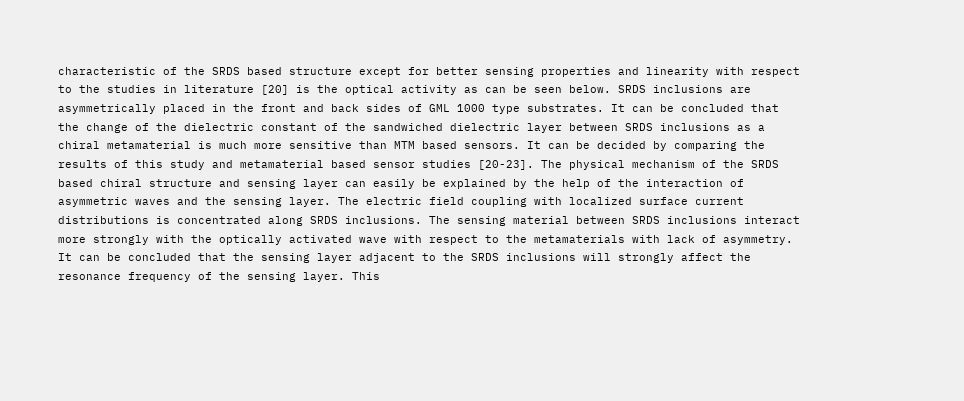characteristic of the SRDS based structure except for better sensing properties and linearity with respect to the studies in literature [20] is the optical activity as can be seen below. SRDS inclusions are asymmetrically placed in the front and back sides of GML 1000 type substrates. It can be concluded that the change of the dielectric constant of the sandwiched dielectric layer between SRDS inclusions as a chiral metamaterial is much more sensitive than MTM based sensors. It can be decided by comparing the results of this study and metamaterial based sensor studies [20-23]. The physical mechanism of the SRDS based chiral structure and sensing layer can easily be explained by the help of the interaction of asymmetric waves and the sensing layer. The electric field coupling with localized surface current distributions is concentrated along SRDS inclusions. The sensing material between SRDS inclusions interact more strongly with the optically activated wave with respect to the metamaterials with lack of asymmetry. It can be concluded that the sensing layer adjacent to the SRDS inclusions will strongly affect the resonance frequency of the sensing layer. This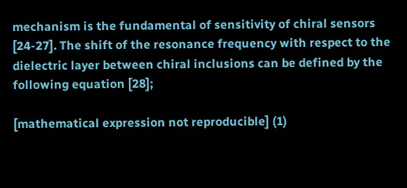mechanism is the fundamental of sensitivity of chiral sensors [24-27]. The shift of the resonance frequency with respect to the dielectric layer between chiral inclusions can be defined by the following equation [28];

[mathematical expression not reproducible] (1)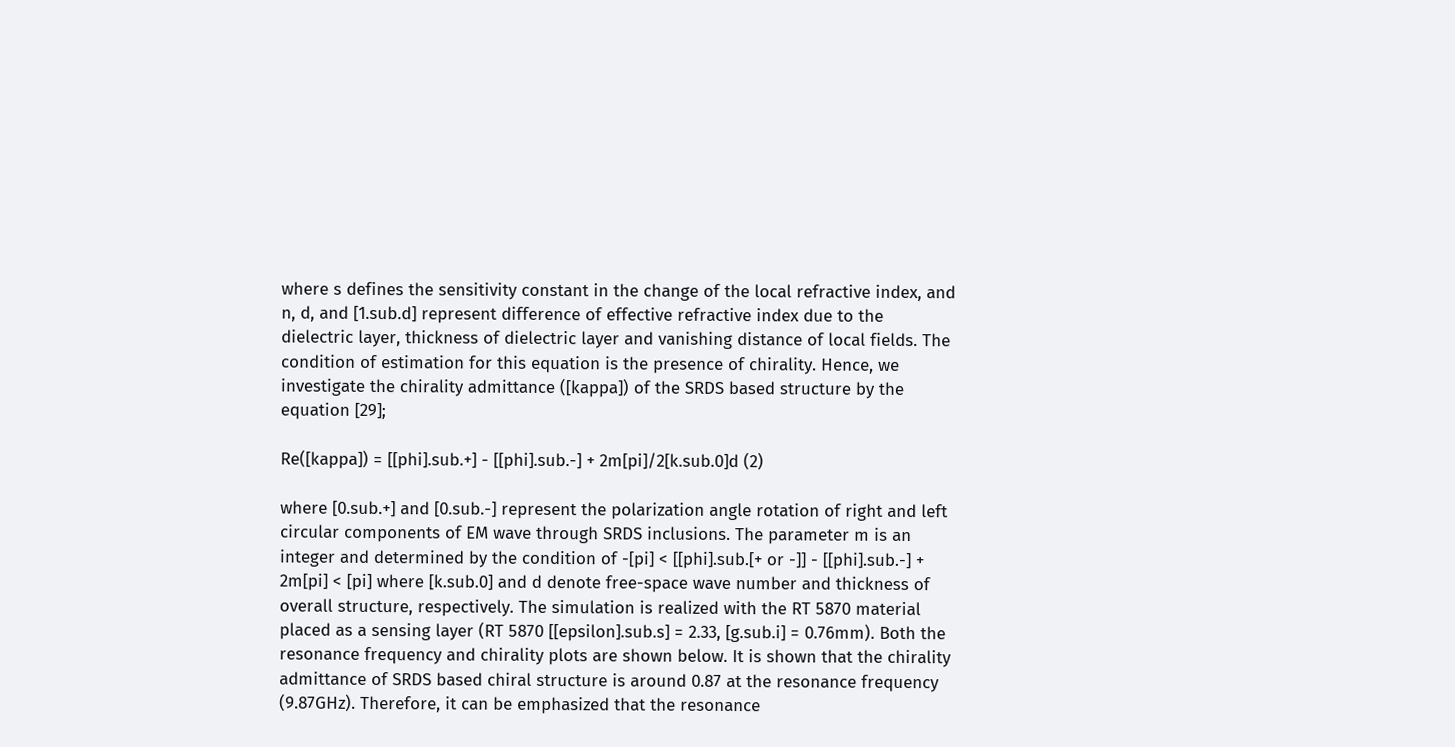where s defines the sensitivity constant in the change of the local refractive index, and n, d, and [1.sub.d] represent difference of effective refractive index due to the dielectric layer, thickness of dielectric layer and vanishing distance of local fields. The condition of estimation for this equation is the presence of chirality. Hence, we investigate the chirality admittance ([kappa]) of the SRDS based structure by the equation [29];

Re([kappa]) = [[phi].sub.+] - [[phi].sub.-] + 2m[pi]/2[k.sub.0]d (2)

where [0.sub.+] and [0.sub.-] represent the polarization angle rotation of right and left circular components of EM wave through SRDS inclusions. The parameter m is an integer and determined by the condition of -[pi] < [[phi].sub.[+ or -]] - [[phi].sub.-] + 2m[pi] < [pi] where [k.sub.0] and d denote free-space wave number and thickness of overall structure, respectively. The simulation is realized with the RT 5870 material placed as a sensing layer (RT 5870 [[epsilon].sub.s] = 2.33, [g.sub.i] = 0.76mm). Both the resonance frequency and chirality plots are shown below. It is shown that the chirality admittance of SRDS based chiral structure is around 0.87 at the resonance frequency (9.87GHz). Therefore, it can be emphasized that the resonance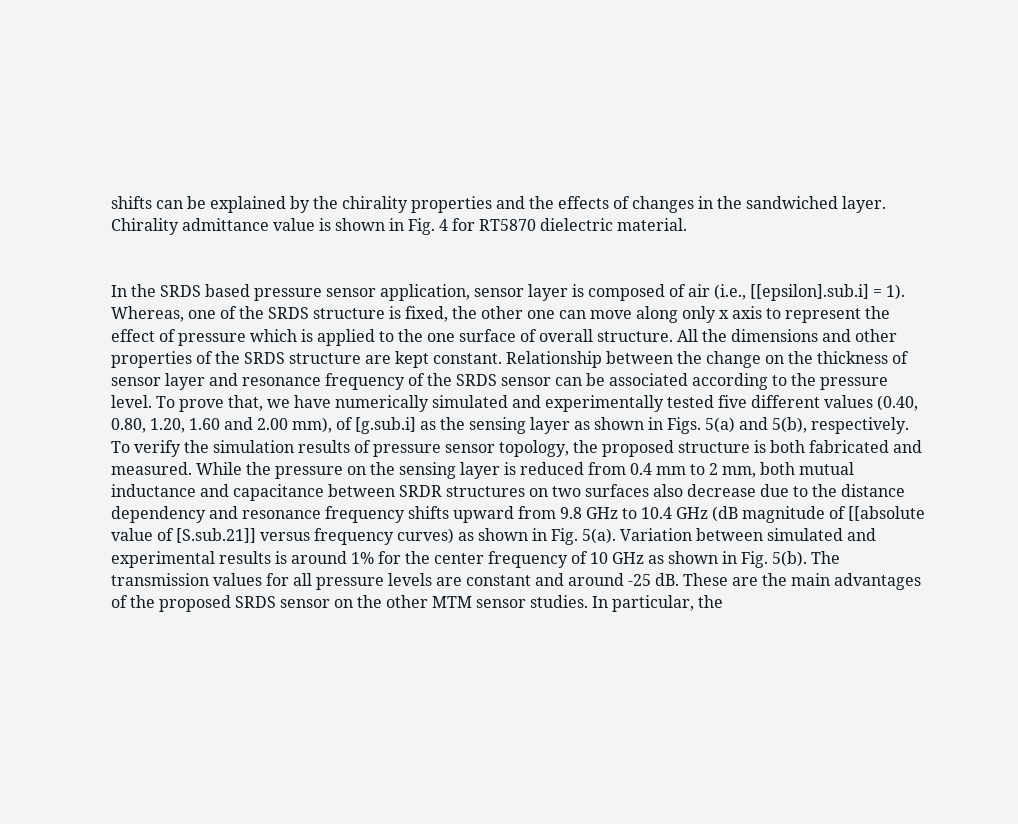shifts can be explained by the chirality properties and the effects of changes in the sandwiched layer. Chirality admittance value is shown in Fig. 4 for RT5870 dielectric material.


In the SRDS based pressure sensor application, sensor layer is composed of air (i.e., [[epsilon].sub.i] = 1). Whereas, one of the SRDS structure is fixed, the other one can move along only x axis to represent the effect of pressure which is applied to the one surface of overall structure. All the dimensions and other properties of the SRDS structure are kept constant. Relationship between the change on the thickness of sensor layer and resonance frequency of the SRDS sensor can be associated according to the pressure level. To prove that, we have numerically simulated and experimentally tested five different values (0.40, 0.80, 1.20, 1.60 and 2.00 mm), of [g.sub.i] as the sensing layer as shown in Figs. 5(a) and 5(b), respectively. To verify the simulation results of pressure sensor topology, the proposed structure is both fabricated and measured. While the pressure on the sensing layer is reduced from 0.4 mm to 2 mm, both mutual inductance and capacitance between SRDR structures on two surfaces also decrease due to the distance dependency and resonance frequency shifts upward from 9.8 GHz to 10.4 GHz (dB magnitude of [[absolute value of [S.sub.21]] versus frequency curves) as shown in Fig. 5(a). Variation between simulated and experimental results is around 1% for the center frequency of 10 GHz as shown in Fig. 5(b). The transmission values for all pressure levels are constant and around -25 dB. These are the main advantages of the proposed SRDS sensor on the other MTM sensor studies. In particular, the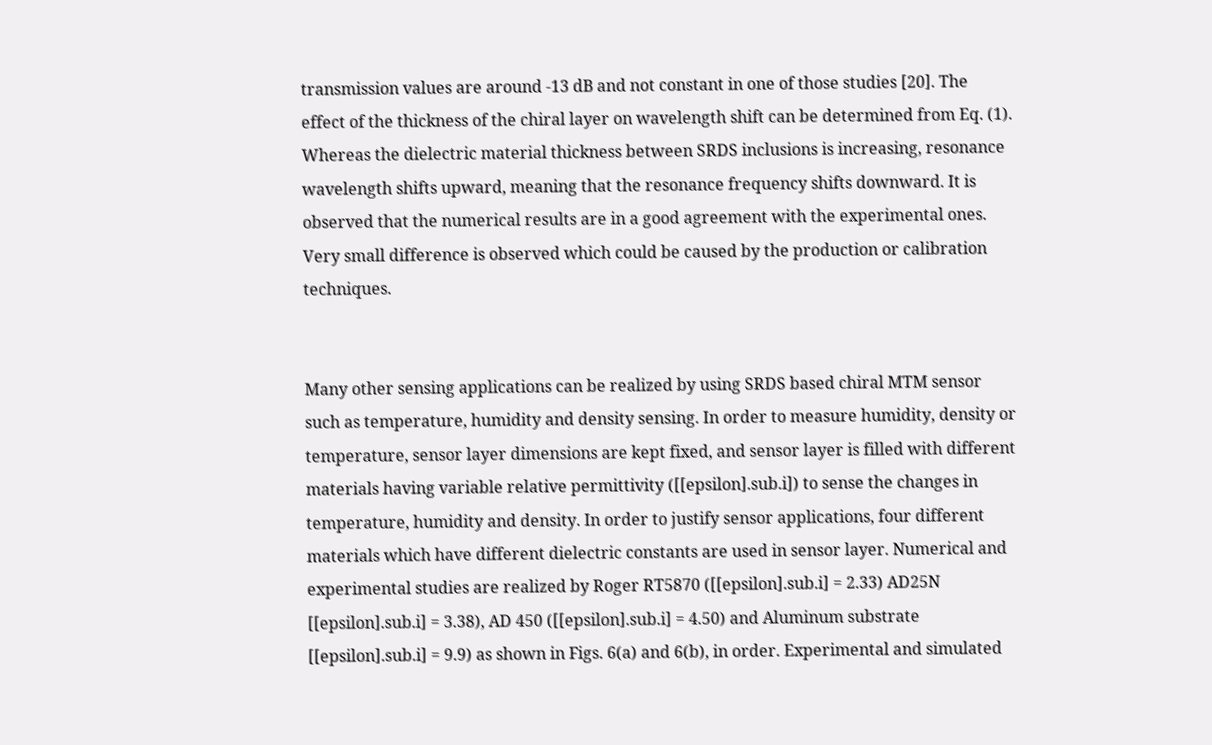transmission values are around -13 dB and not constant in one of those studies [20]. The effect of the thickness of the chiral layer on wavelength shift can be determined from Eq. (1). Whereas the dielectric material thickness between SRDS inclusions is increasing, resonance wavelength shifts upward, meaning that the resonance frequency shifts downward. It is observed that the numerical results are in a good agreement with the experimental ones. Very small difference is observed which could be caused by the production or calibration techniques.


Many other sensing applications can be realized by using SRDS based chiral MTM sensor such as temperature, humidity and density sensing. In order to measure humidity, density or temperature, sensor layer dimensions are kept fixed, and sensor layer is filled with different materials having variable relative permittivity ([[epsilon].sub.i]) to sense the changes in temperature, humidity and density. In order to justify sensor applications, four different materials which have different dielectric constants are used in sensor layer. Numerical and experimental studies are realized by Roger RT5870 ([[epsilon].sub.i] = 2.33) AD25N [[epsilon].sub.i] = 3.38), AD 450 ([[epsilon].sub.i] = 4.50) and Aluminum substrate [[epsilon].sub.i] = 9.9) as shown in Figs. 6(a) and 6(b), in order. Experimental and simulated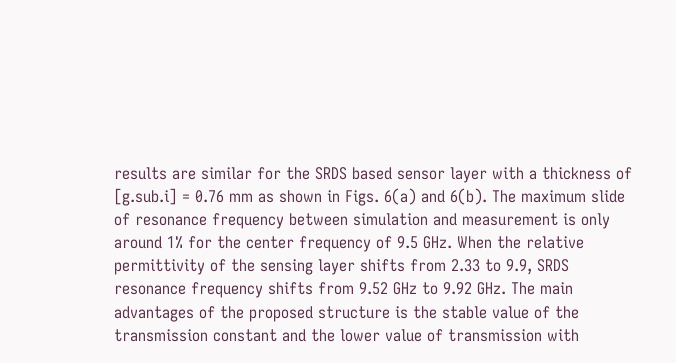results are similar for the SRDS based sensor layer with a thickness of [g.sub.i] = 0.76 mm as shown in Figs. 6(a) and 6(b). The maximum slide of resonance frequency between simulation and measurement is only around 1% for the center frequency of 9.5 GHz. When the relative permittivity of the sensing layer shifts from 2.33 to 9.9, SRDS resonance frequency shifts from 9.52 GHz to 9.92 GHz. The main advantages of the proposed structure is the stable value of the transmission constant and the lower value of transmission with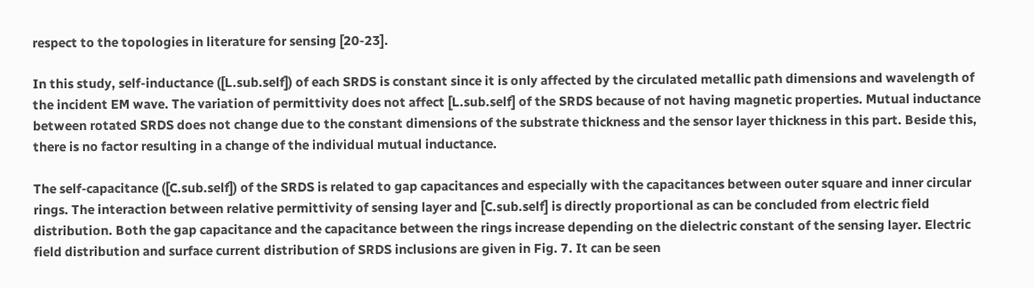respect to the topologies in literature for sensing [20-23].

In this study, self-inductance ([L.sub.self]) of each SRDS is constant since it is only affected by the circulated metallic path dimensions and wavelength of the incident EM wave. The variation of permittivity does not affect [L.sub.self] of the SRDS because of not having magnetic properties. Mutual inductance between rotated SRDS does not change due to the constant dimensions of the substrate thickness and the sensor layer thickness in this part. Beside this, there is no factor resulting in a change of the individual mutual inductance.

The self-capacitance ([C.sub.self]) of the SRDS is related to gap capacitances and especially with the capacitances between outer square and inner circular rings. The interaction between relative permittivity of sensing layer and [C.sub.self] is directly proportional as can be concluded from electric field distribution. Both the gap capacitance and the capacitance between the rings increase depending on the dielectric constant of the sensing layer. Electric field distribution and surface current distribution of SRDS inclusions are given in Fig. 7. It can be seen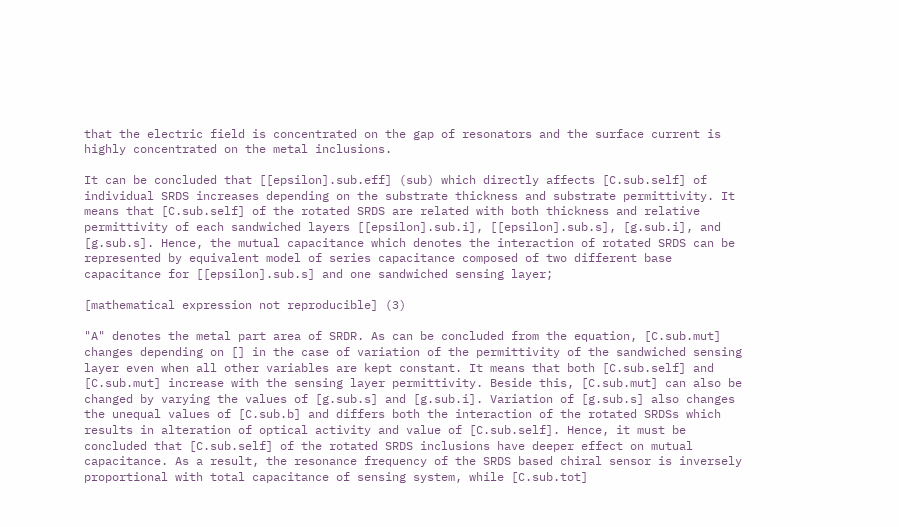that the electric field is concentrated on the gap of resonators and the surface current is highly concentrated on the metal inclusions.

It can be concluded that [[epsilon].sub.eff] (sub) which directly affects [C.sub.self] of individual SRDS increases depending on the substrate thickness and substrate permittivity. It means that [C.sub.self] of the rotated SRDS are related with both thickness and relative permittivity of each sandwiched layers [[epsilon].sub.i], [[epsilon].sub.s], [g.sub.i], and [g.sub.s]. Hence, the mutual capacitance which denotes the interaction of rotated SRDS can be represented by equivalent model of series capacitance composed of two different base capacitance for [[epsilon].sub.s] and one sandwiched sensing layer;

[mathematical expression not reproducible] (3)

"A" denotes the metal part area of SRDR. As can be concluded from the equation, [C.sub.mut] changes depending on [] in the case of variation of the permittivity of the sandwiched sensing layer even when all other variables are kept constant. It means that both [C.sub.self] and [C.sub.mut] increase with the sensing layer permittivity. Beside this, [C.sub.mut] can also be changed by varying the values of [g.sub.s] and [g.sub.i]. Variation of [g.sub.s] also changes the unequal values of [C.sub.b] and differs both the interaction of the rotated SRDSs which results in alteration of optical activity and value of [C.sub.self]. Hence, it must be concluded that [C.sub.self] of the rotated SRDS inclusions have deeper effect on mutual capacitance. As a result, the resonance frequency of the SRDS based chiral sensor is inversely proportional with total capacitance of sensing system, while [C.sub.tot]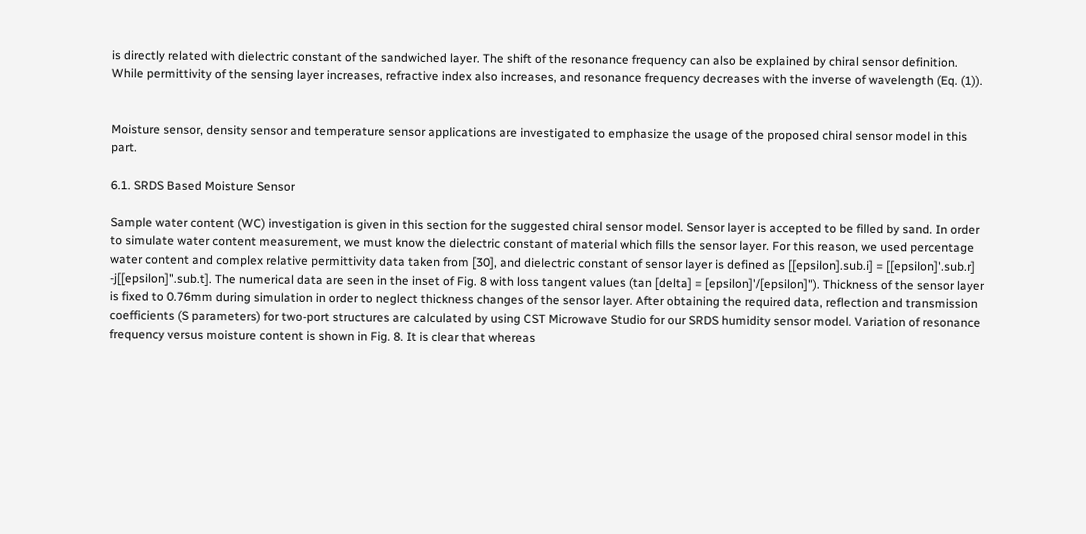is directly related with dielectric constant of the sandwiched layer. The shift of the resonance frequency can also be explained by chiral sensor definition. While permittivity of the sensing layer increases, refractive index also increases, and resonance frequency decreases with the inverse of wavelength (Eq. (1)).


Moisture sensor, density sensor and temperature sensor applications are investigated to emphasize the usage of the proposed chiral sensor model in this part.

6.1. SRDS Based Moisture Sensor

Sample water content (WC) investigation is given in this section for the suggested chiral sensor model. Sensor layer is accepted to be filled by sand. In order to simulate water content measurement, we must know the dielectric constant of material which fills the sensor layer. For this reason, we used percentage water content and complex relative permittivity data taken from [30], and dielectric constant of sensor layer is defined as [[epsilon].sub.i] = [[epsilon]'.sub.r] -j[[epsilon]".sub.t]. The numerical data are seen in the inset of Fig. 8 with loss tangent values (tan [delta] = [epsilon]'/[epsilon]"). Thickness of the sensor layer is fixed to 0.76mm during simulation in order to neglect thickness changes of the sensor layer. After obtaining the required data, reflection and transmission coefficients (S parameters) for two-port structures are calculated by using CST Microwave Studio for our SRDS humidity sensor model. Variation of resonance frequency versus moisture content is shown in Fig. 8. It is clear that whereas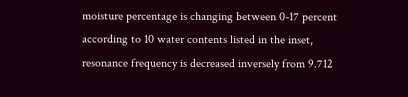moisture percentage is changing between 0-17 percent according to 10 water contents listed in the inset, resonance frequency is decreased inversely from 9.712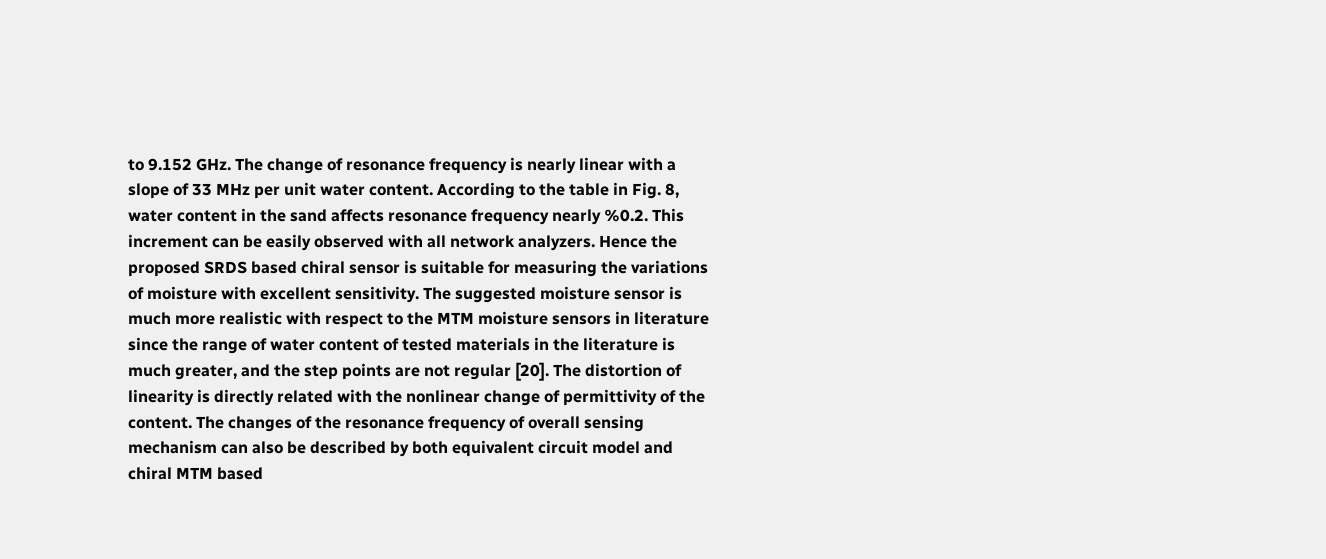to 9.152 GHz. The change of resonance frequency is nearly linear with a slope of 33 MHz per unit water content. According to the table in Fig. 8, water content in the sand affects resonance frequency nearly %0.2. This increment can be easily observed with all network analyzers. Hence the proposed SRDS based chiral sensor is suitable for measuring the variations of moisture with excellent sensitivity. The suggested moisture sensor is much more realistic with respect to the MTM moisture sensors in literature since the range of water content of tested materials in the literature is much greater, and the step points are not regular [20]. The distortion of linearity is directly related with the nonlinear change of permittivity of the content. The changes of the resonance frequency of overall sensing mechanism can also be described by both equivalent circuit model and chiral MTM based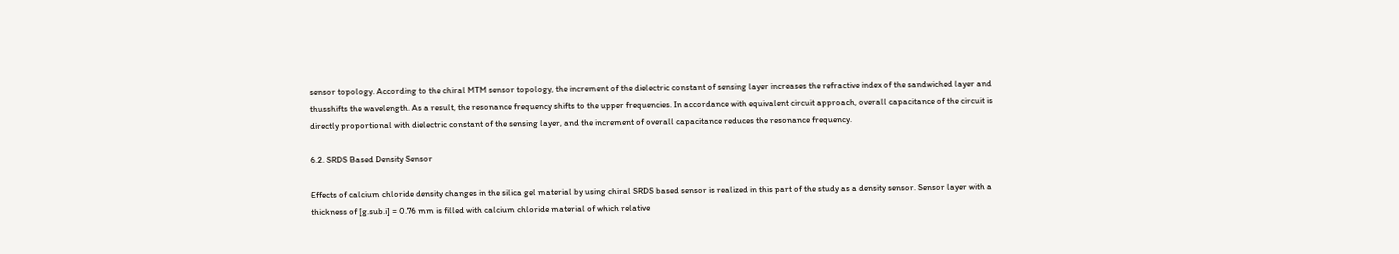sensor topology. According to the chiral MTM sensor topology, the increment of the dielectric constant of sensing layer increases the refractive index of the sandwiched layer and thusshifts the wavelength. As a result, the resonance frequency shifts to the upper frequencies. In accordance with equivalent circuit approach, overall capacitance of the circuit is directly proportional with dielectric constant of the sensing layer, and the increment of overall capacitance reduces the resonance frequency.

6.2. SRDS Based Density Sensor

Effects of calcium chloride density changes in the silica gel material by using chiral SRDS based sensor is realized in this part of the study as a density sensor. Sensor layer with a thickness of [g.sub.i] = 0.76 mm is filled with calcium chloride material of which relative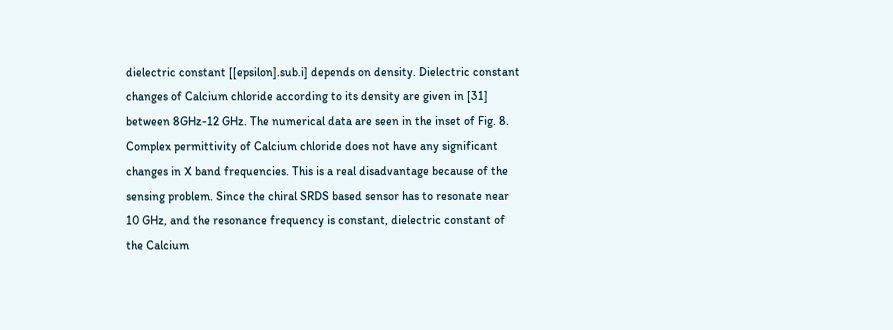dielectric constant [[epsilon].sub.i] depends on density. Dielectric constant changes of Calcium chloride according to its density are given in [31] between 8GHz-12 GHz. The numerical data are seen in the inset of Fig. 8. Complex permittivity of Calcium chloride does not have any significant changes in X band frequencies. This is a real disadvantage because of the sensing problem. Since the chiral SRDS based sensor has to resonate near 10 GHz, and the resonance frequency is constant, dielectric constant of the Calcium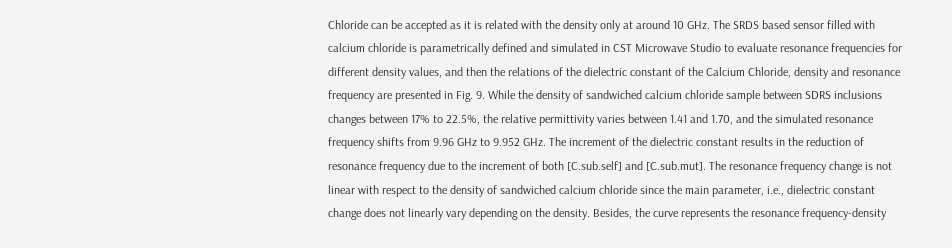Chloride can be accepted as it is related with the density only at around 10 GHz. The SRDS based sensor filled with calcium chloride is parametrically defined and simulated in CST Microwave Studio to evaluate resonance frequencies for different density values, and then the relations of the dielectric constant of the Calcium Chloride, density and resonance frequency are presented in Fig. 9. While the density of sandwiched calcium chloride sample between SDRS inclusions changes between 17% to 22.5%, the relative permittivity varies between 1.41 and 1.70, and the simulated resonance frequency shifts from 9.96 GHz to 9.952 GHz. The increment of the dielectric constant results in the reduction of resonance frequency due to the increment of both [C.sub.self] and [C.sub.mut]. The resonance frequency change is not linear with respect to the density of sandwiched calcium chloride since the main parameter, i.e., dielectric constant change does not linearly vary depending on the density. Besides, the curve represents the resonance frequency-density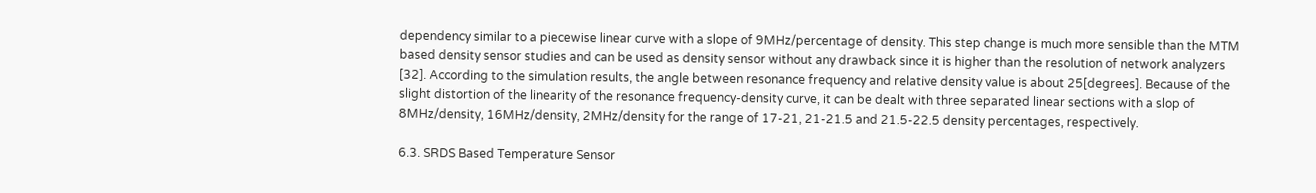dependency similar to a piecewise linear curve with a slope of 9MHz/percentage of density. This step change is much more sensible than the MTM based density sensor studies and can be used as density sensor without any drawback since it is higher than the resolution of network analyzers [32]. According to the simulation results, the angle between resonance frequency and relative density value is about 25[degrees]. Because of the slight distortion of the linearity of the resonance frequency-density curve, it can be dealt with three separated linear sections with a slop of 8MHz/density, 16MHz/density, 2MHz/density for the range of 17-21, 21-21.5 and 21.5-22.5 density percentages, respectively.

6.3. SRDS Based Temperature Sensor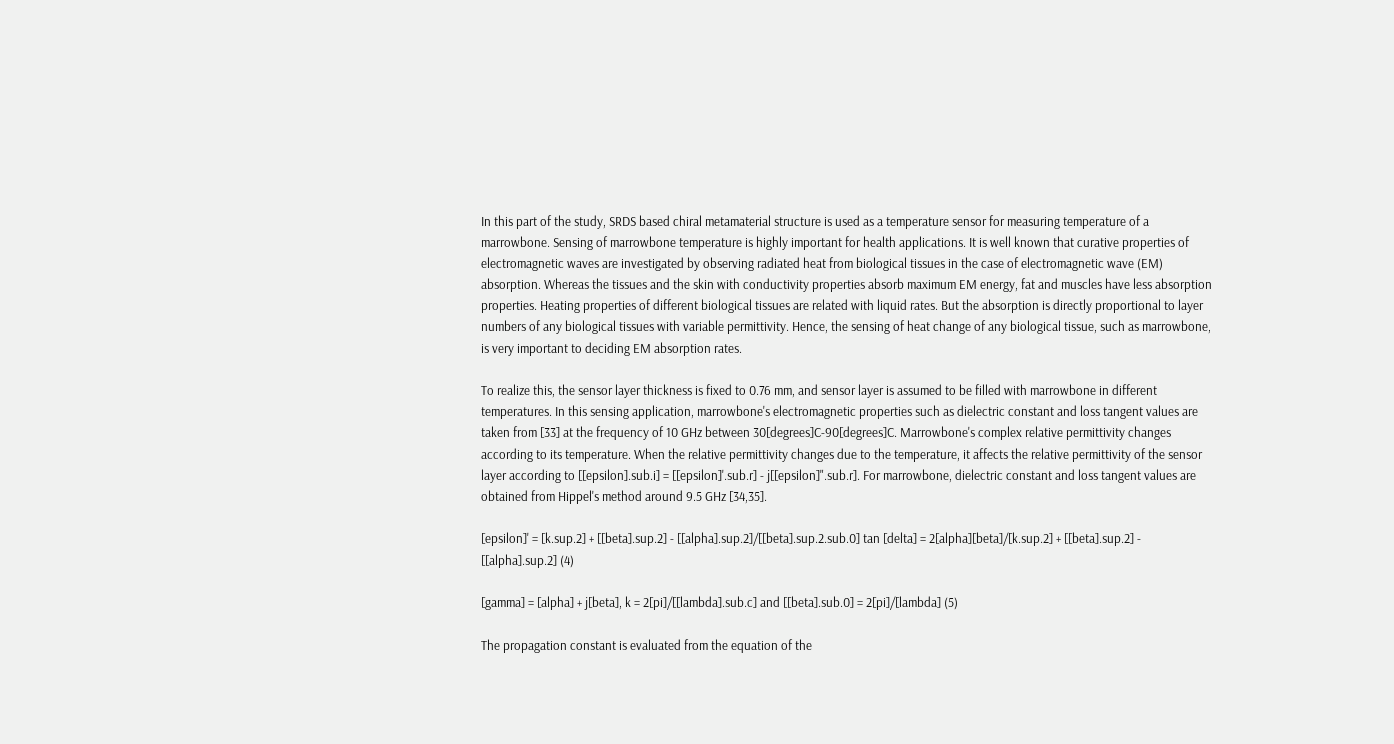In this part of the study, SRDS based chiral metamaterial structure is used as a temperature sensor for measuring temperature of a marrowbone. Sensing of marrowbone temperature is highly important for health applications. It is well known that curative properties of electromagnetic waves are investigated by observing radiated heat from biological tissues in the case of electromagnetic wave (EM) absorption. Whereas the tissues and the skin with conductivity properties absorb maximum EM energy, fat and muscles have less absorption properties. Heating properties of different biological tissues are related with liquid rates. But the absorption is directly proportional to layer numbers of any biological tissues with variable permittivity. Hence, the sensing of heat change of any biological tissue, such as marrowbone, is very important to deciding EM absorption rates.

To realize this, the sensor layer thickness is fixed to 0.76 mm, and sensor layer is assumed to be filled with marrowbone in different temperatures. In this sensing application, marrowbone's electromagnetic properties such as dielectric constant and loss tangent values are taken from [33] at the frequency of 10 GHz between 30[degrees]C-90[degrees]C. Marrowbone's complex relative permittivity changes according to its temperature. When the relative permittivity changes due to the temperature, it affects the relative permittivity of the sensor layer according to [[epsilon].sub.i] = [[epsilon]'.sub.r] - j[[epsilon]".sub.r]. For marrowbone, dielectric constant and loss tangent values are obtained from Hippel's method around 9.5 GHz [34,35].

[epsilon]' = [k.sup.2] + [[beta].sup.2] - [[alpha].sup.2]/[[beta].sup.2.sub.0] tan [delta] = 2[alpha][beta]/[k.sup.2] + [[beta].sup.2] - [[alpha].sup.2] (4)

[gamma] = [alpha] + j[beta], k = 2[pi]/[[lambda].sub.c] and [[beta].sub.0] = 2[pi]/[lambda] (5)

The propagation constant is evaluated from the equation of the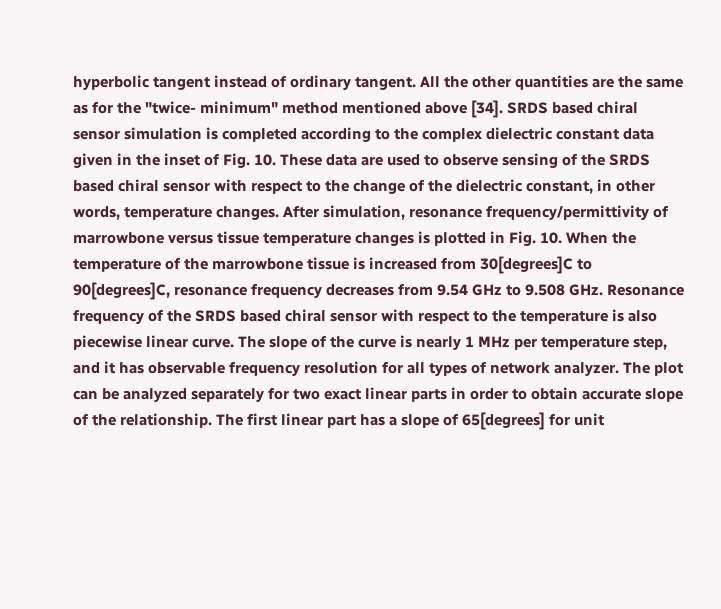hyperbolic tangent instead of ordinary tangent. All the other quantities are the same as for the "twice- minimum" method mentioned above [34]. SRDS based chiral sensor simulation is completed according to the complex dielectric constant data given in the inset of Fig. 10. These data are used to observe sensing of the SRDS based chiral sensor with respect to the change of the dielectric constant, in other words, temperature changes. After simulation, resonance frequency/permittivity of marrowbone versus tissue temperature changes is plotted in Fig. 10. When the temperature of the marrowbone tissue is increased from 30[degrees]C to 90[degrees]C, resonance frequency decreases from 9.54 GHz to 9.508 GHz. Resonance frequency of the SRDS based chiral sensor with respect to the temperature is also piecewise linear curve. The slope of the curve is nearly 1 MHz per temperature step, and it has observable frequency resolution for all types of network analyzer. The plot can be analyzed separately for two exact linear parts in order to obtain accurate slope of the relationship. The first linear part has a slope of 65[degrees] for unit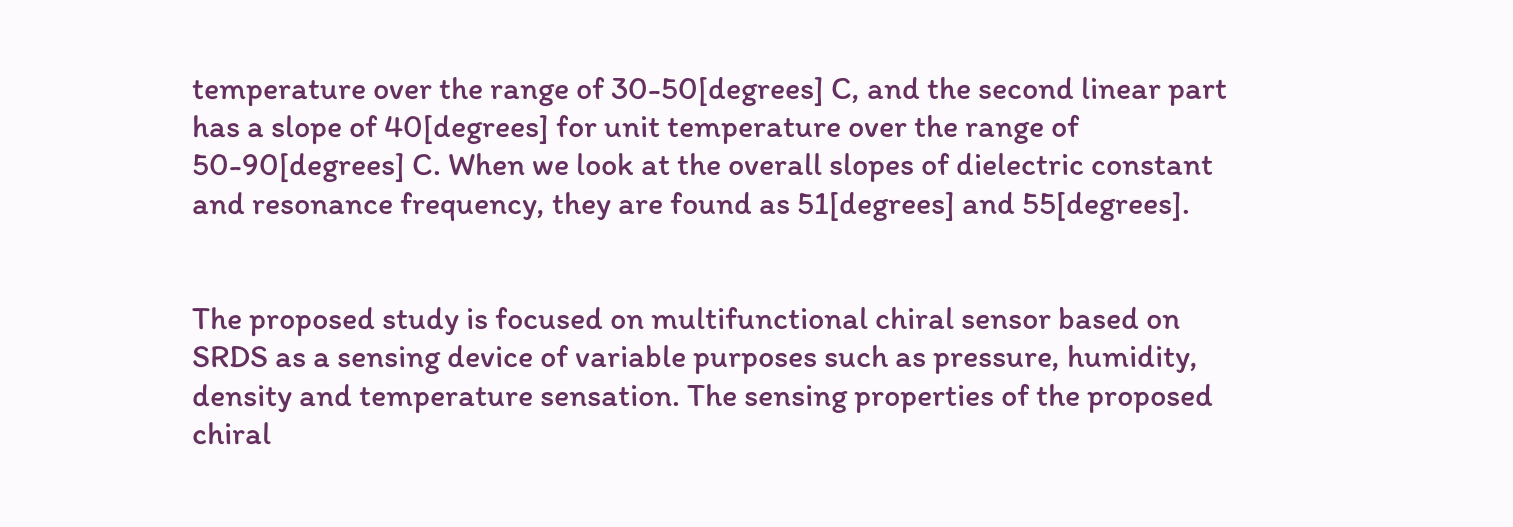temperature over the range of 30-50[degrees] C, and the second linear part has a slope of 40[degrees] for unit temperature over the range of 50-90[degrees] C. When we look at the overall slopes of dielectric constant and resonance frequency, they are found as 51[degrees] and 55[degrees].


The proposed study is focused on multifunctional chiral sensor based on SRDS as a sensing device of variable purposes such as pressure, humidity, density and temperature sensation. The sensing properties of the proposed chiral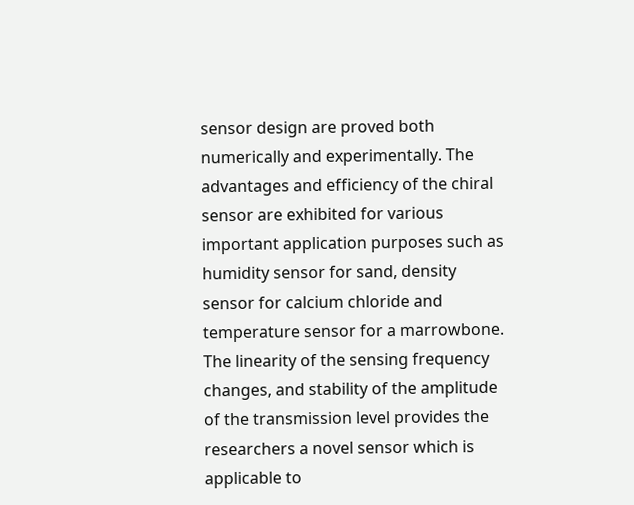sensor design are proved both numerically and experimentally. The advantages and efficiency of the chiral sensor are exhibited for various important application purposes such as humidity sensor for sand, density sensor for calcium chloride and temperature sensor for a marrowbone. The linearity of the sensing frequency changes, and stability of the amplitude of the transmission level provides the researchers a novel sensor which is applicable to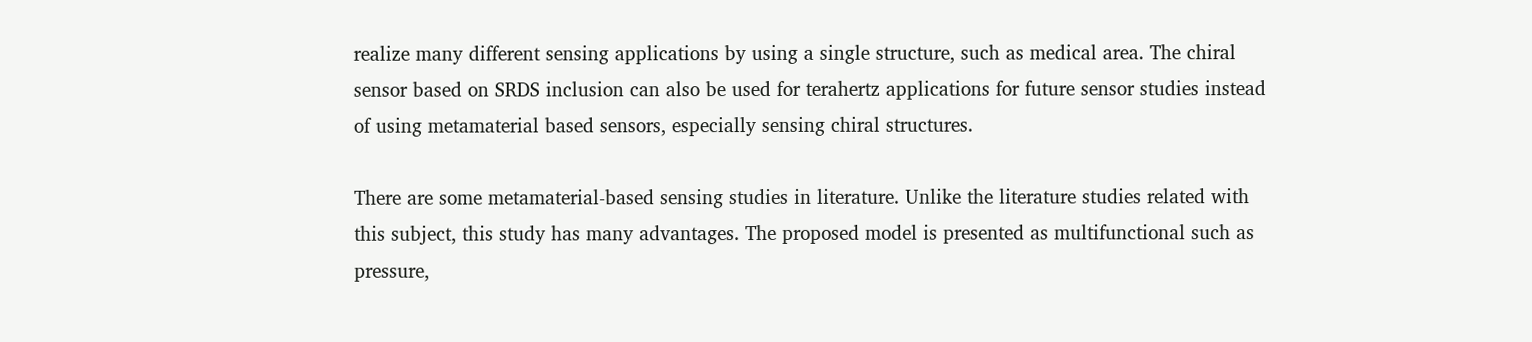realize many different sensing applications by using a single structure, such as medical area. The chiral sensor based on SRDS inclusion can also be used for terahertz applications for future sensor studies instead of using metamaterial based sensors, especially sensing chiral structures.

There are some metamaterial-based sensing studies in literature. Unlike the literature studies related with this subject, this study has many advantages. The proposed model is presented as multifunctional such as pressure,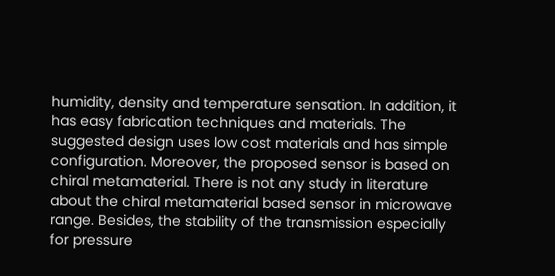humidity, density and temperature sensation. In addition, it has easy fabrication techniques and materials. The suggested design uses low cost materials and has simple configuration. Moreover, the proposed sensor is based on chiral metamaterial. There is not any study in literature about the chiral metamaterial based sensor in microwave range. Besides, the stability of the transmission especially for pressure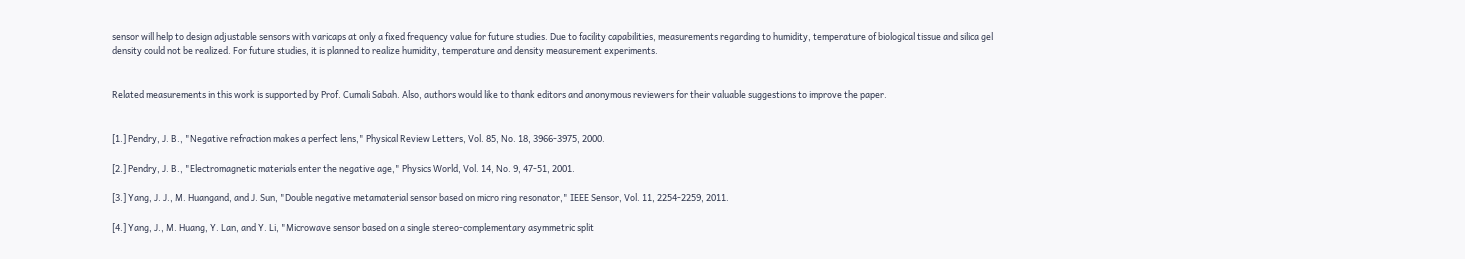sensor will help to design adjustable sensors with varicaps at only a fixed frequency value for future studies. Due to facility capabilities, measurements regarding to humidity, temperature of biological tissue and silica gel density could not be realized. For future studies, it is planned to realize humidity, temperature and density measurement experiments.


Related measurements in this work is supported by Prof. Cumali Sabah. Also, authors would like to thank editors and anonymous reviewers for their valuable suggestions to improve the paper.


[1.] Pendry, J. B., "Negative refraction makes a perfect lens," Physical Review Letters, Vol. 85, No. 18, 3966-3975, 2000.

[2.] Pendry, J. B., "Electromagnetic materials enter the negative age," Physics World, Vol. 14, No. 9, 47-51, 2001.

[3.] Yang, J. J., M. Huangand, and J. Sun, "Double negative metamaterial sensor based on micro ring resonator," IEEE Sensor, Vol. 11, 2254-2259, 2011.

[4.] Yang, J., M. Huang, Y. Lan, and Y. Li, "Microwave sensor based on a single stereo-complementary asymmetric split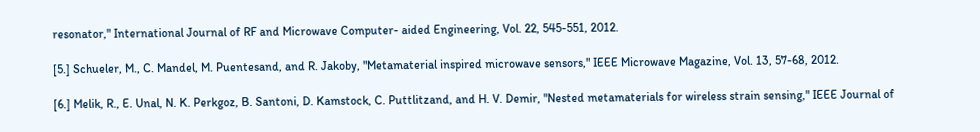resonator," International Journal of RF and Microwave Computer- aided Engineering, Vol. 22, 545-551, 2012.

[5.] Schueler, M., C. Mandel, M. Puentesand, and R. Jakoby, "Metamaterial inspired microwave sensors," IEEE Microwave Magazine, Vol. 13, 57-68, 2012.

[6.] Melik, R., E. Unal, N. K. Perkgoz, B. Santoni, D. Kamstock, C. Puttlitzand, and H. V. Demir, "Nested metamaterials for wireless strain sensing," IEEE Journal of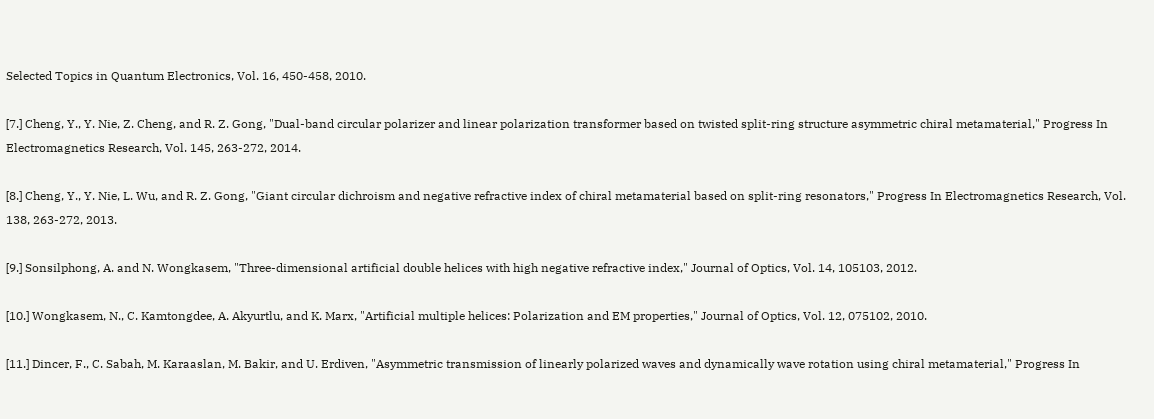Selected Topics in Quantum Electronics, Vol. 16, 450-458, 2010.

[7.] Cheng, Y., Y. Nie, Z. Cheng, and R. Z. Gong, "Dual-band circular polarizer and linear polarization transformer based on twisted split-ring structure asymmetric chiral metamaterial," Progress In Electromagnetics Research, Vol. 145, 263-272, 2014.

[8.] Cheng, Y., Y. Nie, L. Wu, and R. Z. Gong, "Giant circular dichroism and negative refractive index of chiral metamaterial based on split-ring resonators," Progress In Electromagnetics Research, Vol. 138, 263-272, 2013.

[9.] Sonsilphong, A. and N. Wongkasem, "Three-dimensional artificial double helices with high negative refractive index," Journal of Optics, Vol. 14, 105103, 2012.

[10.] Wongkasem, N., C. Kamtongdee, A. Akyurtlu, and K. Marx, "Artificial multiple helices: Polarization and EM properties," Journal of Optics, Vol. 12, 075102, 2010.

[11.] Dincer, F., C. Sabah, M. Karaaslan, M. Bakir, and U. Erdiven, "Asymmetric transmission of linearly polarized waves and dynamically wave rotation using chiral metamaterial," Progress In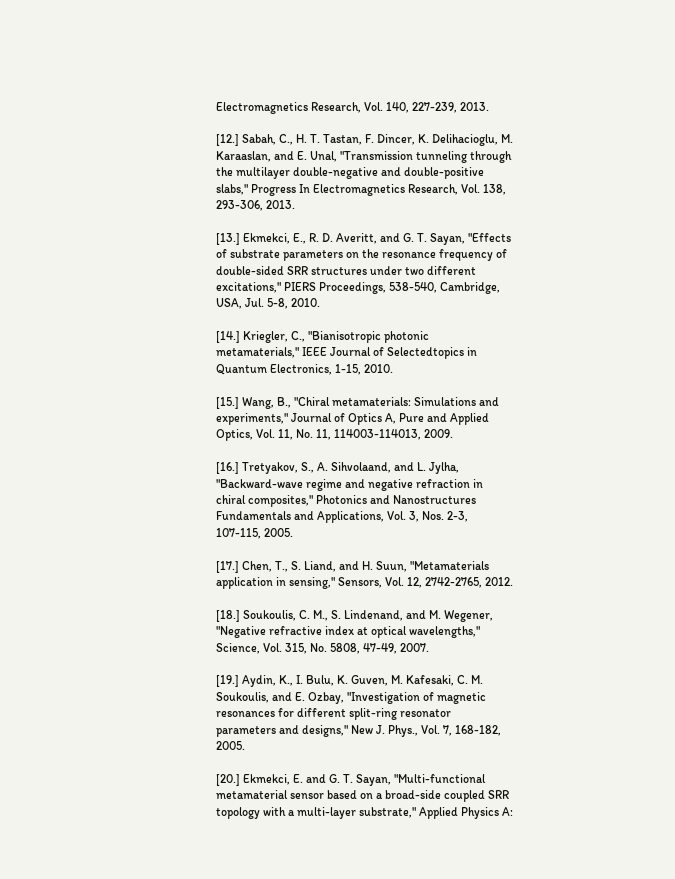Electromagnetics Research, Vol. 140, 227-239, 2013.

[12.] Sabah, C., H. T. Tastan, F. Dincer, K. Delihacioglu, M. Karaaslan, and E. Unal, "Transmission tunneling through the multilayer double-negative and double-positive slabs," Progress In Electromagnetics Research, Vol. 138, 293-306, 2013.

[13.] Ekmekci, E., R. D. Averitt, and G. T. Sayan, "Effects of substrate parameters on the resonance frequency of double-sided SRR structures under two different excitations," PIERS Proceedings, 538-540, Cambridge, USA, Jul. 5-8, 2010.

[14.] Kriegler, C., "Bianisotropic photonic metamaterials," IEEE Journal of Selectedtopics in Quantum Electronics, 1-15, 2010.

[15.] Wang, B., "Chiral metamaterials: Simulations and experiments," Journal of Optics A, Pure and Applied Optics, Vol. 11, No. 11, 114003-114013, 2009.

[16.] Tretyakov, S., A. Sihvolaand, and L. Jylha, "Backward-wave regime and negative refraction in chiral composites," Photonics and Nanostructures Fundamentals and Applications, Vol. 3, Nos. 2-3, 107-115, 2005.

[17.] Chen, T., S. Liand, and H. Suun, "Metamaterials application in sensing," Sensors, Vol. 12, 2742-2765, 2012.

[18.] Soukoulis, C. M., S. Lindenand, and M. Wegener, "Negative refractive index at optical wavelengths," Science, Vol. 315, No. 5808, 47-49, 2007.

[19.] Aydin, K., I. Bulu, K. Guven, M. Kafesaki, C. M. Soukoulis, and E. Ozbay, "Investigation of magnetic resonances for different split-ring resonator parameters and designs," New J. Phys., Vol. 7, 168-182, 2005.

[20.] Ekmekci, E. and G. T. Sayan, "Multi-functional metamaterial sensor based on a broad-side coupled SRR topology with a multi-layer substrate," Applied Physics A: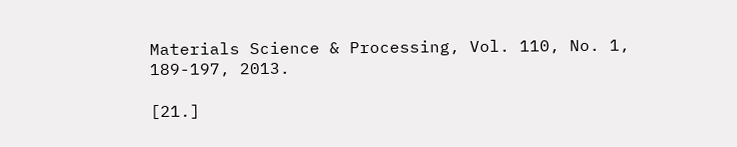Materials Science & Processing, Vol. 110, No. 1, 189-197, 2013.

[21.]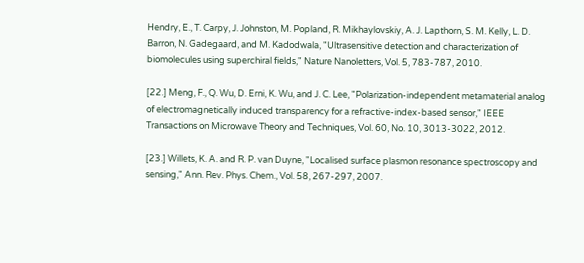Hendry, E., T. Carpy, J. Johnston, M. Popland, R. Mikhaylovskiy, A. J. Lapthorn, S. M. Kelly, L. D. Barron, N. Gadegaard, and M. Kadodwala, "Ultrasensitive detection and characterization of biomolecules using superchiral fields," Nature Nanoletters, Vol. 5, 783-787, 2010.

[22.] Meng, F., Q. Wu, D. Erni, K. Wu, and J. C. Lee, "Polarization-independent metamaterial analog of electromagnetically induced transparency for a refractive-index-based sensor," IEEE Transactions on Microwave Theory and Techniques, Vol. 60, No. 10, 3013-3022, 2012.

[23.] Willets, K. A. and R. P. van Duyne, "Localised surface plasmon resonance spectroscopy and sensing," Ann. Rev. Phys. Chem., Vol. 58, 267-297, 2007.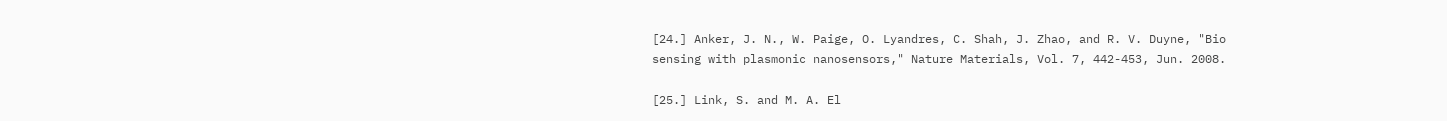[24.] Anker, J. N., W. Paige, O. Lyandres, C. Shah, J. Zhao, and R. V. Duyne, "Bio sensing with plasmonic nanosensors," Nature Materials, Vol. 7, 442-453, Jun. 2008.

[25.] Link, S. and M. A. El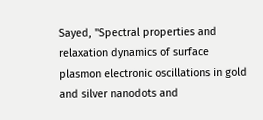Sayed, "Spectral properties and relaxation dynamics of surface plasmon electronic oscillations in gold and silver nanodots and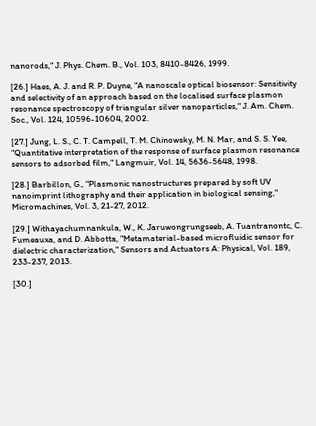nanorods," J. Phys. Chem. B., Vol. 103, 8410-8426, 1999.

[26.] Haes, A. J. and R. P. Duyne, "A nanoscale optical biosensor: Sensitivity and selectivity of an approach based on the localised surface plasmon resonance spectroscopy of triangular silver nanoparticles," J. Am. Chem. Soc., Vol. 124, 10596-10604, 2002.

[27.] Jung, L. S., C. T. Campell, T. M. Chinowsky, M. N. Mar, and S. S. Yee, "Quantitative interpretation of the response of surface plasmon resonance sensors to adsorbed film," Langmuir, Vol. 14, 5636-5648, 1998.

[28.] Barbillon, G., "Plasmonic nanostructures prepared by soft UV nanoimprint lithography and their application in biological sensing," Micromachines, Vol. 3, 21-27, 2012.

[29.] Withayachumnankula, W., K. Jaruwongrungseeb, A. Tuantranontc, C. Fumeauxa, and D. Abbotta, "Metamaterial-based microfluidic sensor for dielectric characterization," Sensors and Actuators A: Physical, Vol. 189, 233-237, 2013.

[30.]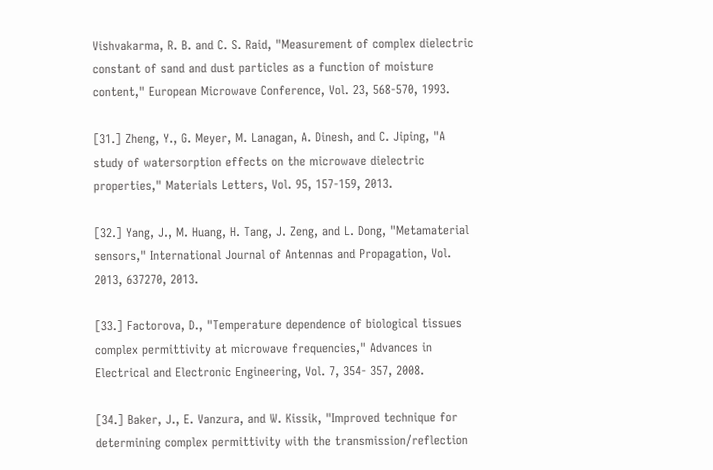Vishvakarma, R. B. and C. S. Raid, "Measurement of complex dielectric constant of sand and dust particles as a function of moisture content," European Microwave Conference, Vol. 23, 568-570, 1993.

[31.] Zheng, Y., G. Meyer, M. Lanagan, A. Dinesh, and C. Jiping, "A study of watersorption effects on the microwave dielectric properties," Materials Letters, Vol. 95, 157-159, 2013.

[32.] Yang, J., M. Huang, H. Tang, J. Zeng, and L. Dong, "Metamaterial sensors," International Journal of Antennas and Propagation, Vol. 2013, 637270, 2013.

[33.] Factorova, D., "Temperature dependence of biological tissues complex permittivity at microwave frequencies," Advances in Electrical and Electronic Engineering, Vol. 7, 354- 357, 2008.

[34.] Baker, J., E. Vanzura, and W. Kissik, "Improved technique for determining complex permittivity with the transmission/reflection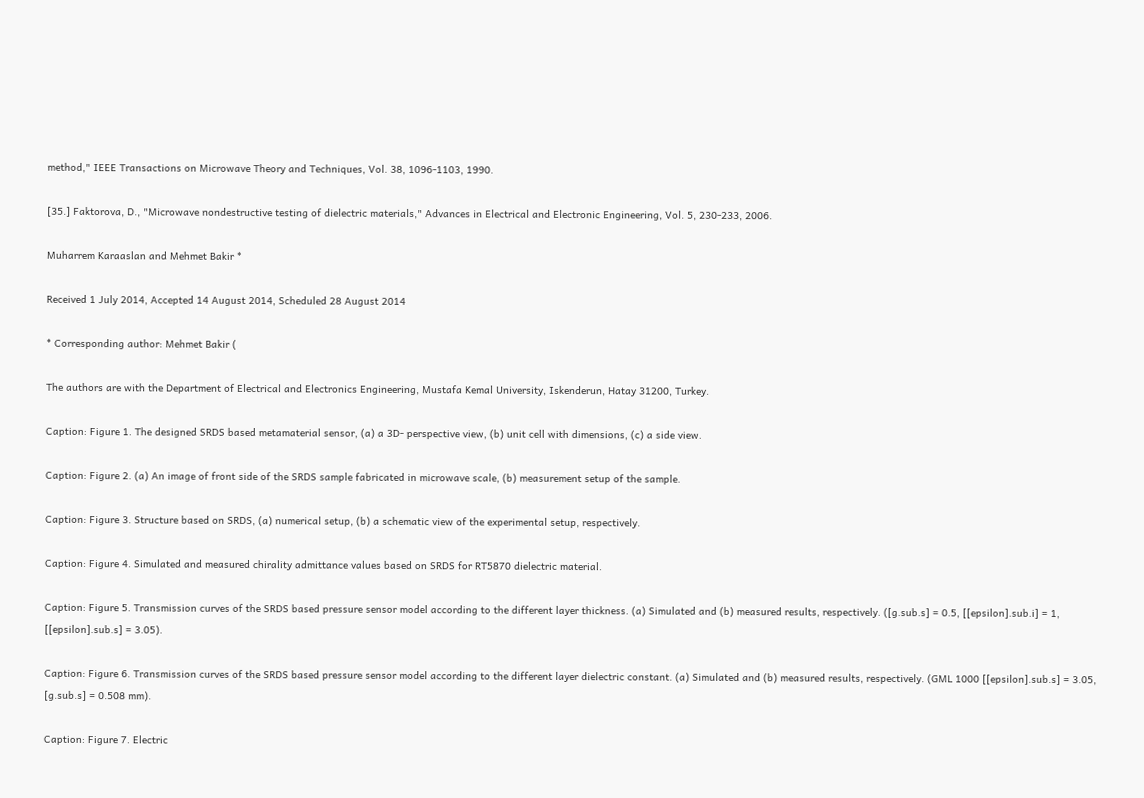method," IEEE Transactions on Microwave Theory and Techniques, Vol. 38, 1096-1103, 1990.

[35.] Faktorova, D., "Microwave nondestructive testing of dielectric materials," Advances in Electrical and Electronic Engineering, Vol. 5, 230-233, 2006.

Muharrem Karaaslan and Mehmet Bakir *

Received 1 July 2014, Accepted 14 August 2014, Scheduled 28 August 2014

* Corresponding author: Mehmet Bakir (

The authors are with the Department of Electrical and Electronics Engineering, Mustafa Kemal University, Iskenderun, Hatay 31200, Turkey.

Caption: Figure 1. The designed SRDS based metamaterial sensor, (a) a 3D- perspective view, (b) unit cell with dimensions, (c) a side view.

Caption: Figure 2. (a) An image of front side of the SRDS sample fabricated in microwave scale, (b) measurement setup of the sample.

Caption: Figure 3. Structure based on SRDS, (a) numerical setup, (b) a schematic view of the experimental setup, respectively.

Caption: Figure 4. Simulated and measured chirality admittance values based on SRDS for RT5870 dielectric material.

Caption: Figure 5. Transmission curves of the SRDS based pressure sensor model according to the different layer thickness. (a) Simulated and (b) measured results, respectively. ([g.sub.s] = 0.5, [[epsilon].sub.i] = 1, [[epsilon].sub.s] = 3.05).

Caption: Figure 6. Transmission curves of the SRDS based pressure sensor model according to the different layer dielectric constant. (a) Simulated and (b) measured results, respectively. (GML 1000 [[epsilon].sub.s] = 3.05, [g.sub.s] = 0.508 mm).

Caption: Figure 7. Electric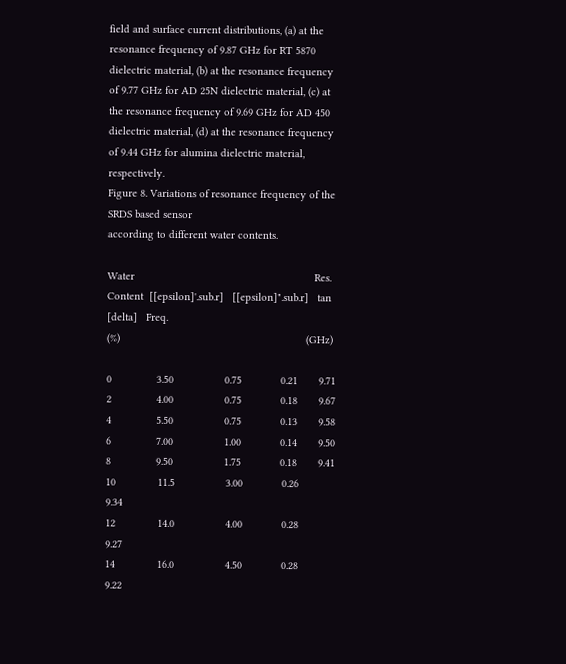field and surface current distributions, (a) at the resonance frequency of 9.87 GHz for RT 5870 dielectric material, (b) at the resonance frequency of 9.77 GHz for AD 25N dielectric material, (c) at the resonance frequency of 9.69 GHz for AD 450 dielectric material, (d) at the resonance frequency of 9.44 GHz for alumina dielectric material, respectively.
Figure 8. Variations of resonance frequency of the SRDS based sensor
according to different water contents.

Water                                                            Res.
Content  [[epsilon]'.sub.r]   [[epsilon]".sub.r]   tan [delta]   Freq.
(%)                                                              (GHz)

0               3.50                 0.75             0.21       9.71
2               4.00                 0.75             0.18       9.67
4               5.50                 0.75             0.13       9.58
6               7.00                 1.00             0.14       9.50
8               9.50                 1.75             0.18       9.41
10              11.5                 3.00             0.26       9.34
12              14.0                 4.00             0.28       9.27
14              16.0                 4.50             0.28       9.22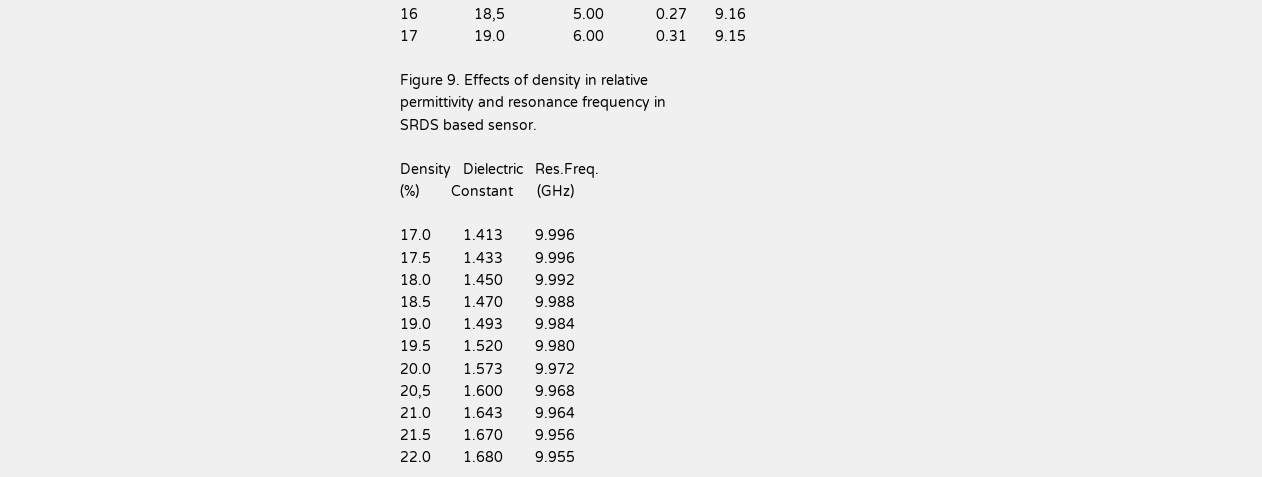16              18,5                 5.00             0.27       9.16
17              19.0                 6.00             0.31       9.15

Figure 9. Effects of density in relative
permittivity and resonance frequency in
SRDS based sensor.

Density   Dielectric   Res.Freq.
(%)        Constant      (GHz)

17.0        1.413        9.996
17.5        1.433        9.996
18.0        1.450        9.992
18.5        1.470        9.988
19.0        1.493        9.984
19.5        1.520        9.980
20.0        1.573        9.972
20,5        1.600        9.968
21.0        1.643        9.964
21.5        1.670        9.956
22.0        1.680        9.955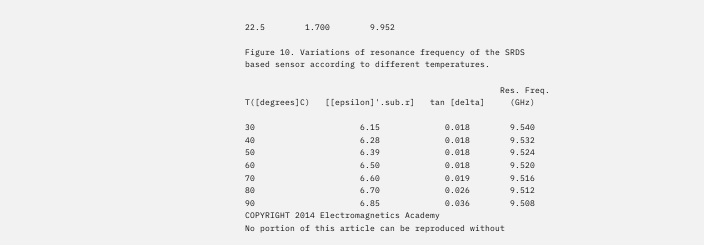22.5        1.700        9.952

Figure 10. Variations of resonance frequency of the SRDS
based sensor according to different temperatures.

                                                   Res. Freq.
T([degrees]C)   [[epsilon]'.sub.r]   tan [delta]     (GHz)

30                     6.15             0.018        9.540
40                     6.28             0.018        9.532
50                     6.39             0.018        9.524
60                     6.50             0.018        9.520
70                     6.60             0.019        9.516
80                     6.70             0.026        9.512
90                     6.85             0.036        9.508
COPYRIGHT 2014 Electromagnetics Academy
No portion of this article can be reproduced without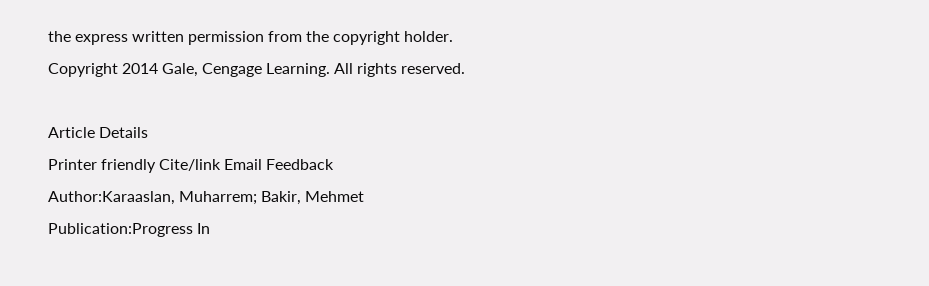the express written permission from the copyright holder.
Copyright 2014 Gale, Cengage Learning. All rights reserved.

Article Details
Printer friendly Cite/link Email Feedback
Author:Karaaslan, Muharrem; Bakir, Mehmet
Publication:Progress In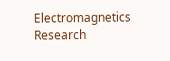Electromagnetics Research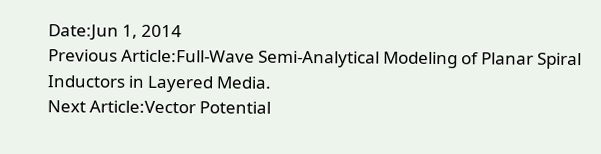Date:Jun 1, 2014
Previous Article:Full-Wave Semi-Analytical Modeling of Planar Spiral Inductors in Layered Media.
Next Article:Vector Potential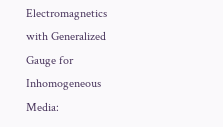Electromagnetics with Generalized Gauge for Inhomogeneous Media: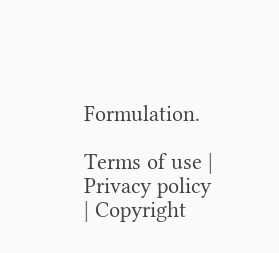Formulation.

Terms of use | Privacy policy | Copyright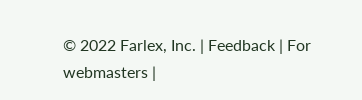© 2022 Farlex, Inc. | Feedback | For webmasters |